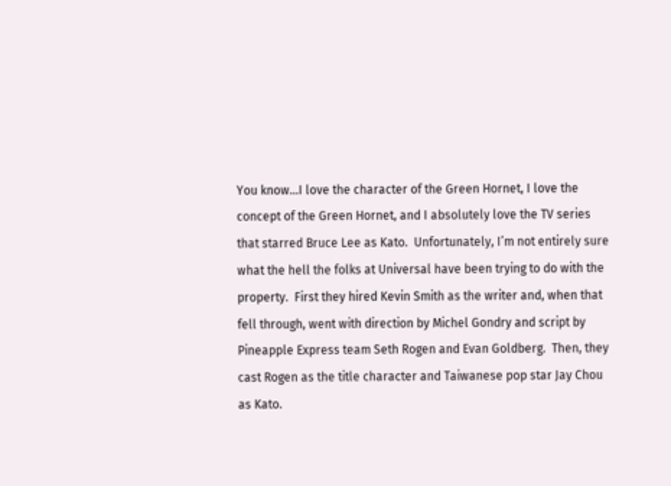You know…I love the character of the Green Hornet, I love the concept of the Green Hornet, and I absolutely love the TV series that starred Bruce Lee as Kato.  Unfortunately, I’m not entirely sure what the hell the folks at Universal have been trying to do with the property.  First they hired Kevin Smith as the writer and, when that fell through, went with direction by Michel Gondry and script by Pineapple Express team Seth Rogen and Evan Goldberg.  Then, they cast Rogen as the title character and Taiwanese pop star Jay Chou as Kato.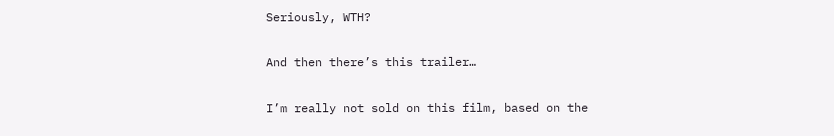Seriously, WTH?

And then there’s this trailer…

I’m really not sold on this film, based on the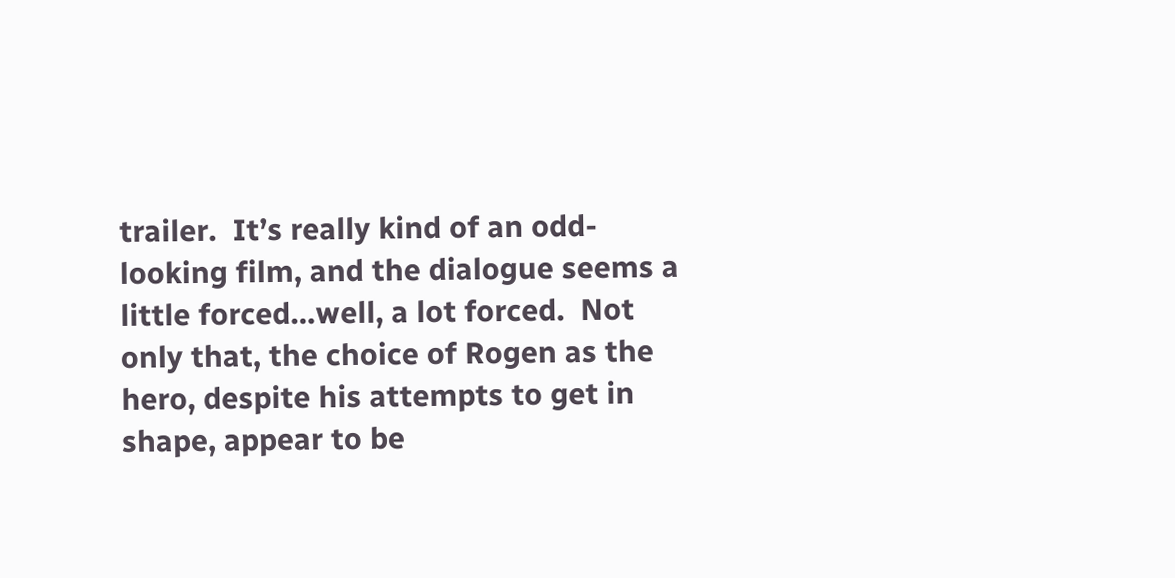trailer.  It’s really kind of an odd-looking film, and the dialogue seems a little forced…well, a lot forced.  Not only that, the choice of Rogen as the hero, despite his attempts to get in shape, appear to be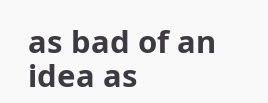as bad of an idea as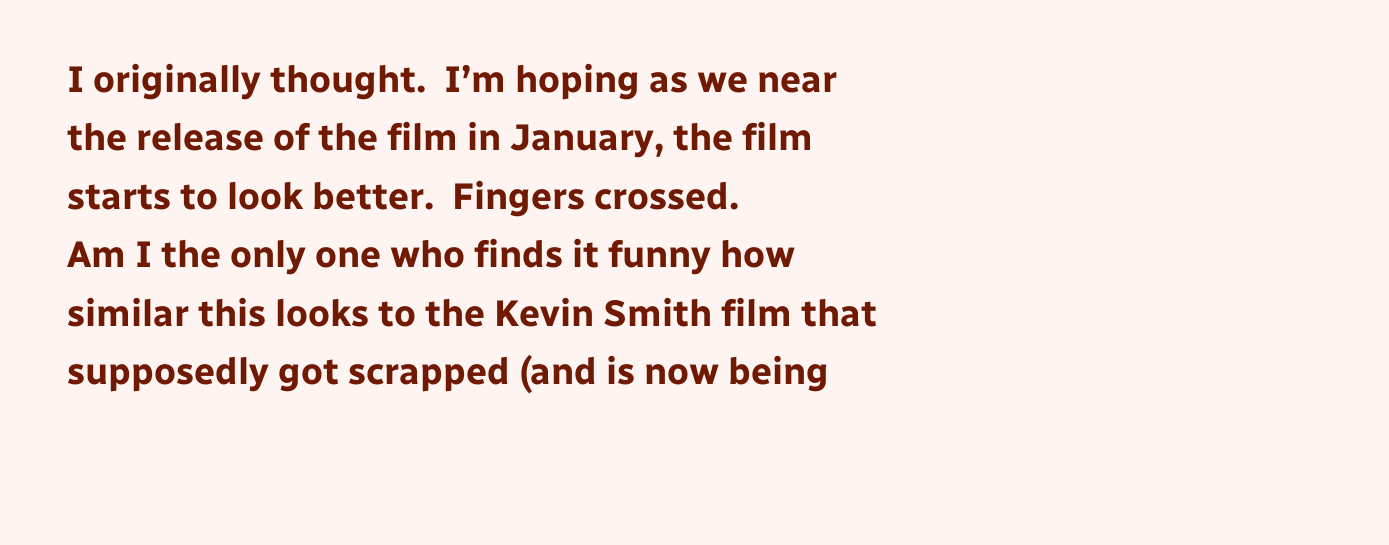I originally thought.  I’m hoping as we near the release of the film in January, the film starts to look better.  Fingers crossed.
Am I the only one who finds it funny how similar this looks to the Kevin Smith film that supposedly got scrapped (and is now being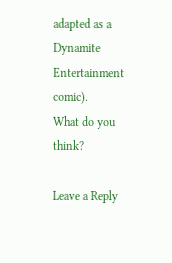adapted as a Dynamite Entertainment comic).
What do you think?

Leave a Reply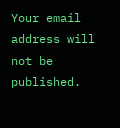Your email address will not be published.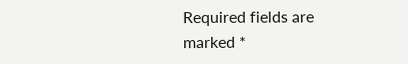Required fields are marked *